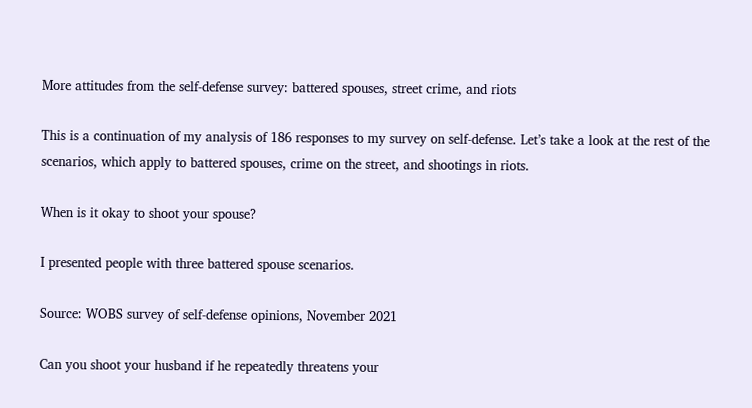More attitudes from the self-defense survey: battered spouses, street crime, and riots

This is a continuation of my analysis of 186 responses to my survey on self-defense. Let’s take a look at the rest of the scenarios, which apply to battered spouses, crime on the street, and shootings in riots.

When is it okay to shoot your spouse?

I presented people with three battered spouse scenarios.

Source: WOBS survey of self-defense opinions, November 2021

Can you shoot your husband if he repeatedly threatens your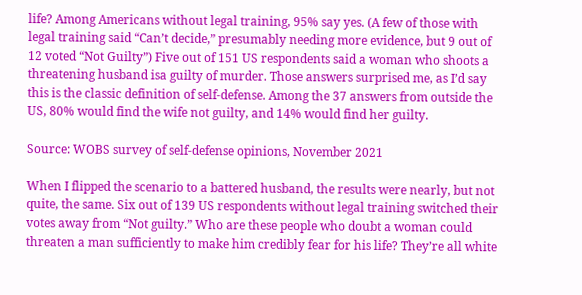life? Among Americans without legal training, 95% say yes. (A few of those with legal training said “Can’t decide,” presumably needing more evidence, but 9 out of 12 voted “Not Guilty”) Five out of 151 US respondents said a woman who shoots a threatening husband isa guilty of murder. Those answers surprised me, as I’d say this is the classic definition of self-defense. Among the 37 answers from outside the US, 80% would find the wife not guilty, and 14% would find her guilty.

Source: WOBS survey of self-defense opinions, November 2021

When I flipped the scenario to a battered husband, the results were nearly, but not quite, the same. Six out of 139 US respondents without legal training switched their votes away from “Not guilty.” Who are these people who doubt a woman could threaten a man sufficiently to make him credibly fear for his life? They’re all white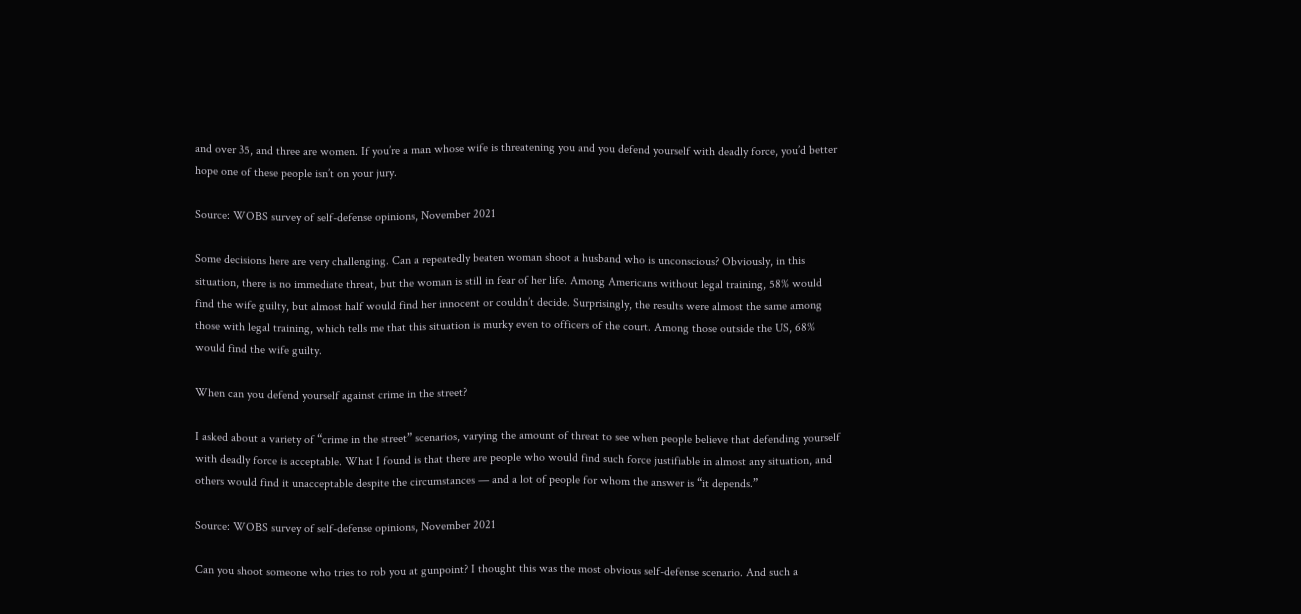and over 35, and three are women. If you’re a man whose wife is threatening you and you defend yourself with deadly force, you’d better hope one of these people isn’t on your jury.

Source: WOBS survey of self-defense opinions, November 2021

Some decisions here are very challenging. Can a repeatedly beaten woman shoot a husband who is unconscious? Obviously, in this situation, there is no immediate threat, but the woman is still in fear of her life. Among Americans without legal training, 58% would find the wife guilty, but almost half would find her innocent or couldn’t decide. Surprisingly, the results were almost the same among those with legal training, which tells me that this situation is murky even to officers of the court. Among those outside the US, 68% would find the wife guilty.

When can you defend yourself against crime in the street?

I asked about a variety of “crime in the street” scenarios, varying the amount of threat to see when people believe that defending yourself with deadly force is acceptable. What I found is that there are people who would find such force justifiable in almost any situation, and others would find it unacceptable despite the circumstances — and a lot of people for whom the answer is “it depends.”

Source: WOBS survey of self-defense opinions, November 2021

Can you shoot someone who tries to rob you at gunpoint? I thought this was the most obvious self-defense scenario. And such a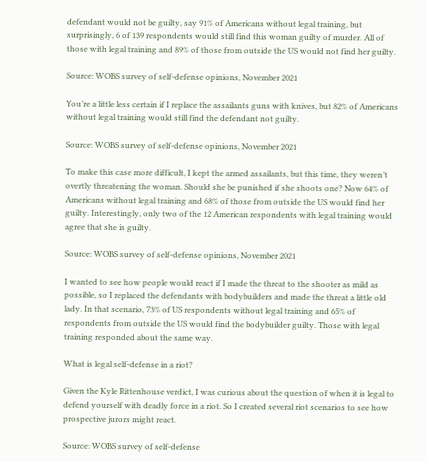defendant would not be guilty, say 91% of Americans without legal training, but surprisingly, 6 of 139 respondents would still find this woman guilty of murder. All of those with legal training and 89% of those from outside the US would not find her guilty.

Source: WOBS survey of self-defense opinions, November 2021

You’re a little less certain if I replace the assailants guns with knives, but 82% of Americans without legal training would still find the defendant not guilty.

Source: WOBS survey of self-defense opinions, November 2021

To make this case more difficult, I kept the armed assailants, but this time, they weren’t overtly threatening the woman. Should she be punished if she shoots one? Now 64% of Americans without legal training and 68% of those from outside the US would find her guilty. Interestingly, only two of the 12 American respondents with legal training would agree that she is guilty.

Source: WOBS survey of self-defense opinions, November 2021

I wanted to see how people would react if I made the threat to the shooter as mild as possible, so I replaced the defendants with bodybuilders and made the threat a little old lady. In that scenario, 73% of US respondents without legal training and 65% of respondents from outside the US would find the bodybuilder guilty. Those with legal training responded about the same way.

What is legal self-defense in a riot?

Given the Kyle Rittenhouse verdict, I was curious about the question of when it is legal to defend yourself with deadly force in a riot. So I created several riot scenarios to see how prospective jurors might react.

Source: WOBS survey of self-defense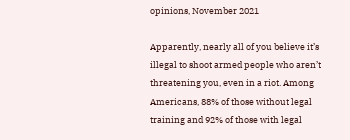opinions, November 2021

Apparently, nearly all of you believe it’s illegal to shoot armed people who aren’t threatening you, even in a riot. Among Americans, 88% of those without legal training and 92% of those with legal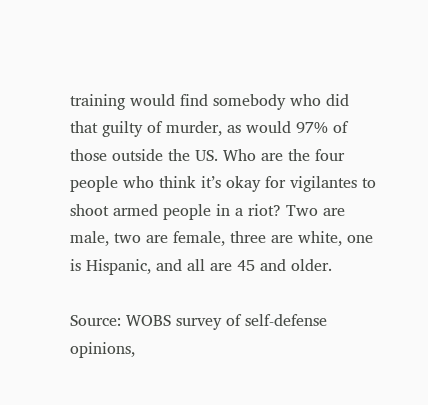training would find somebody who did that guilty of murder, as would 97% of those outside the US. Who are the four people who think it’s okay for vigilantes to shoot armed people in a riot? Two are male, two are female, three are white, one is Hispanic, and all are 45 and older.

Source: WOBS survey of self-defense opinions,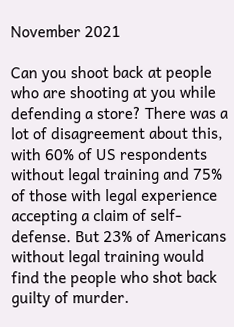November 2021

Can you shoot back at people who are shooting at you while defending a store? There was a lot of disagreement about this, with 60% of US respondents without legal training and 75% of those with legal experience accepting a claim of self-defense. But 23% of Americans without legal training would find the people who shot back guilty of murder.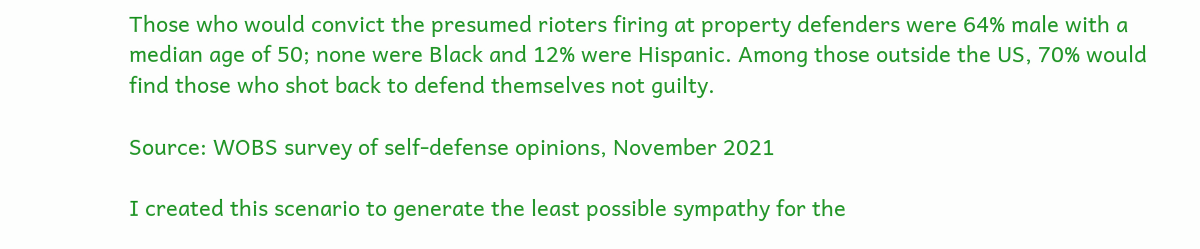Those who would convict the presumed rioters firing at property defenders were 64% male with a median age of 50; none were Black and 12% were Hispanic. Among those outside the US, 70% would find those who shot back to defend themselves not guilty.

Source: WOBS survey of self-defense opinions, November 2021

I created this scenario to generate the least possible sympathy for the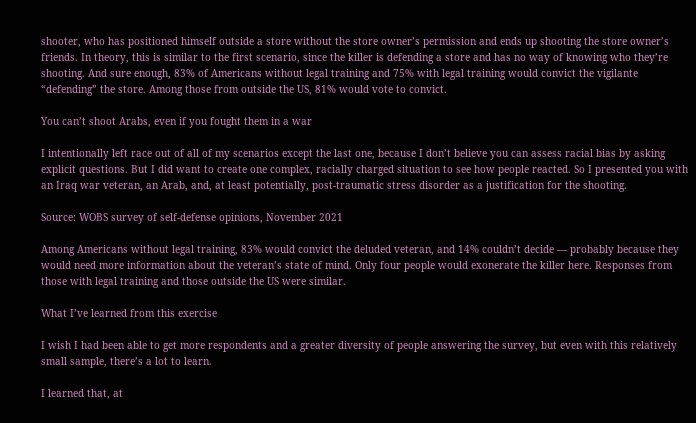shooter, who has positioned himself outside a store without the store owner’s permission and ends up shooting the store owner’s friends. In theory, this is similar to the first scenario, since the killer is defending a store and has no way of knowing who they’re shooting. And sure enough, 83% of Americans without legal training and 75% with legal training would convict the vigilante “defending” the store. Among those from outside the US, 81% would vote to convict.

You can’t shoot Arabs, even if you fought them in a war

I intentionally left race out of all of my scenarios except the last one, because I don’t believe you can assess racial bias by asking explicit questions. But I did want to create one complex, racially charged situation to see how people reacted. So I presented you with an Iraq war veteran, an Arab, and, at least potentially, post-traumatic stress disorder as a justification for the shooting.

Source: WOBS survey of self-defense opinions, November 2021

Among Americans without legal training, 83% would convict the deluded veteran, and 14% couldn’t decide — probably because they would need more information about the veteran’s state of mind. Only four people would exonerate the killer here. Responses from those with legal training and those outside the US were similar.

What I’ve learned from this exercise

I wish I had been able to get more respondents and a greater diversity of people answering the survey, but even with this relatively small sample, there’s a lot to learn.

I learned that, at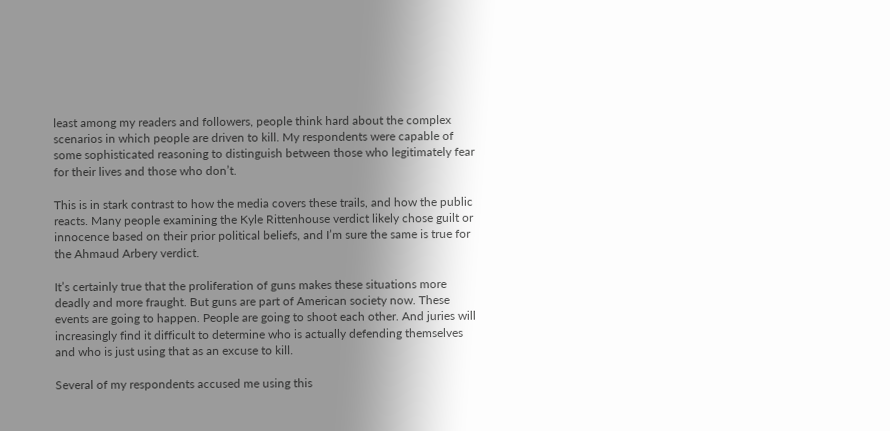least among my readers and followers, people think hard about the complex scenarios in which people are driven to kill. My respondents were capable of some sophisticated reasoning to distinguish between those who legitimately fear for their lives and those who don’t.

This is in stark contrast to how the media covers these trails, and how the public reacts. Many people examining the Kyle Rittenhouse verdict likely chose guilt or innocence based on their prior political beliefs, and I’m sure the same is true for the Ahmaud Arbery verdict.

It’s certainly true that the proliferation of guns makes these situations more deadly and more fraught. But guns are part of American society now. These events are going to happen. People are going to shoot each other. And juries will increasingly find it difficult to determine who is actually defending themselves and who is just using that as an excuse to kill.

Several of my respondents accused me using this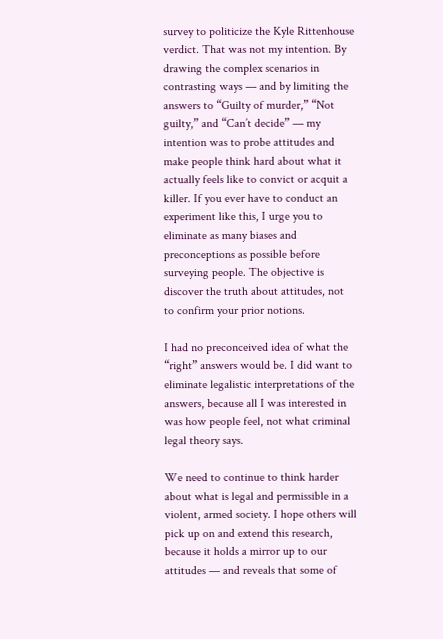survey to politicize the Kyle Rittenhouse verdict. That was not my intention. By drawing the complex scenarios in contrasting ways — and by limiting the answers to “Guilty of murder,” “Not guilty,” and “Can’t decide” — my intention was to probe attitudes and make people think hard about what it actually feels like to convict or acquit a killer. If you ever have to conduct an experiment like this, I urge you to eliminate as many biases and preconceptions as possible before surveying people. The objective is discover the truth about attitudes, not to confirm your prior notions.

I had no preconceived idea of what the “right” answers would be. I did want to eliminate legalistic interpretations of the answers, because all I was interested in was how people feel, not what criminal legal theory says.

We need to continue to think harder about what is legal and permissible in a violent, armed society. I hope others will pick up on and extend this research, because it holds a mirror up to our attitudes — and reveals that some of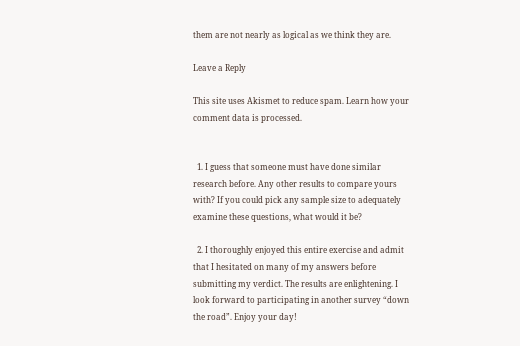them are not nearly as logical as we think they are.

Leave a Reply

This site uses Akismet to reduce spam. Learn how your comment data is processed.


  1. I guess that someone must have done similar research before. Any other results to compare yours with? If you could pick any sample size to adequately examine these questions, what would it be?

  2. I thoroughly enjoyed this entire exercise and admit that I hesitated on many of my answers before submitting my verdict. The results are enlightening. I look forward to participating in another survey “down the road”. Enjoy your day!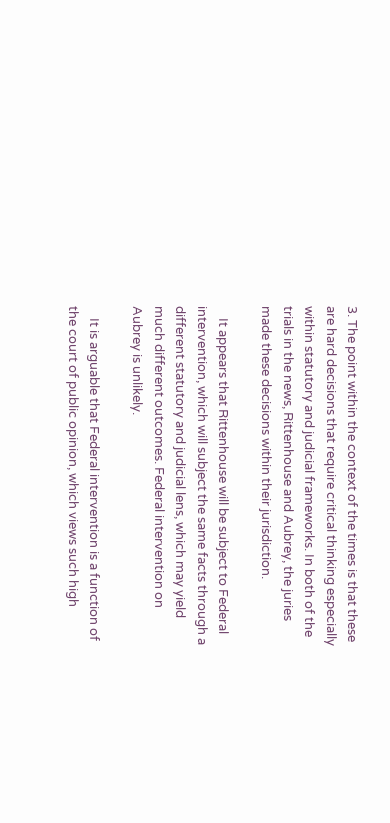3. The point within the context of the times is that these are hard decisions that require critical thinking especially within statutory and judicial frameworks. In both of the trials in the news, Rittenhouse and Aubrey, the juries made these decisions within their jurisdiction.

    It appears that Rittenhouse will be subject to Federal intervention, which will subject the same facts through a different statutory and judicial lens, which may yield much different outcomes. Federal intervention on Aubrey is unlikely.

    It is arguable that Federal intervention is a function of the court of public opinion, which views such high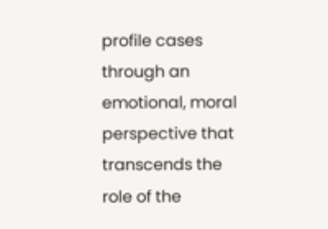profile cases through an emotional, moral perspective that transcends the role of the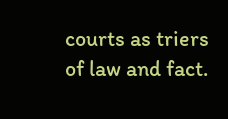courts as triers of law and fact.